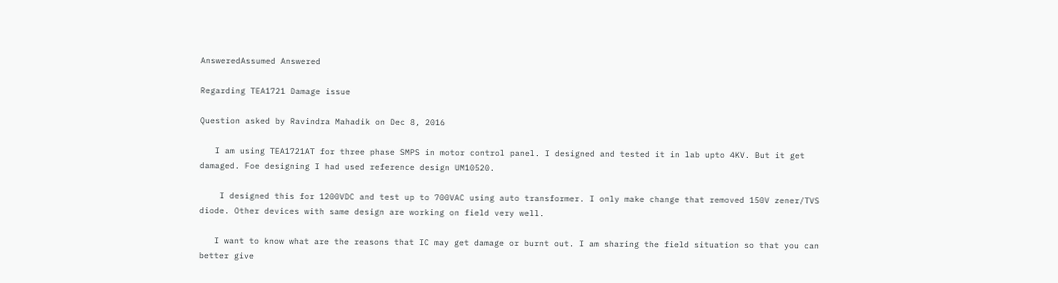AnsweredAssumed Answered

Regarding TEA1721 Damage issue

Question asked by Ravindra Mahadik on Dec 8, 2016

   I am using TEA1721AT for three phase SMPS in motor control panel. I designed and tested it in lab upto 4KV. But it get damaged. Foe designing I had used reference design UM10520.

    I designed this for 1200VDC and test up to 700VAC using auto transformer. I only make change that removed 150V zener/TVS diode. Other devices with same design are working on field very well.

   I want to know what are the reasons that IC may get damage or burnt out. I am sharing the field situation so that you can better give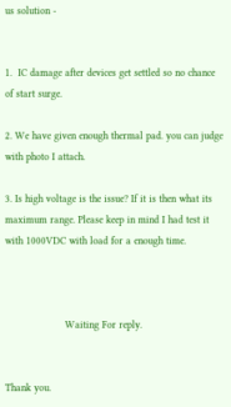us solution -


1.  IC damage after devices get settled so no chance of start surge.

2. We have given enough thermal pad. you can judge with photo I attach.

3. Is high voltage is the issue? If it is then what its maximum range. Please keep in mind I had test it with 1000VDC with load for a enough time.



                    Waiting For reply.


Thank you.